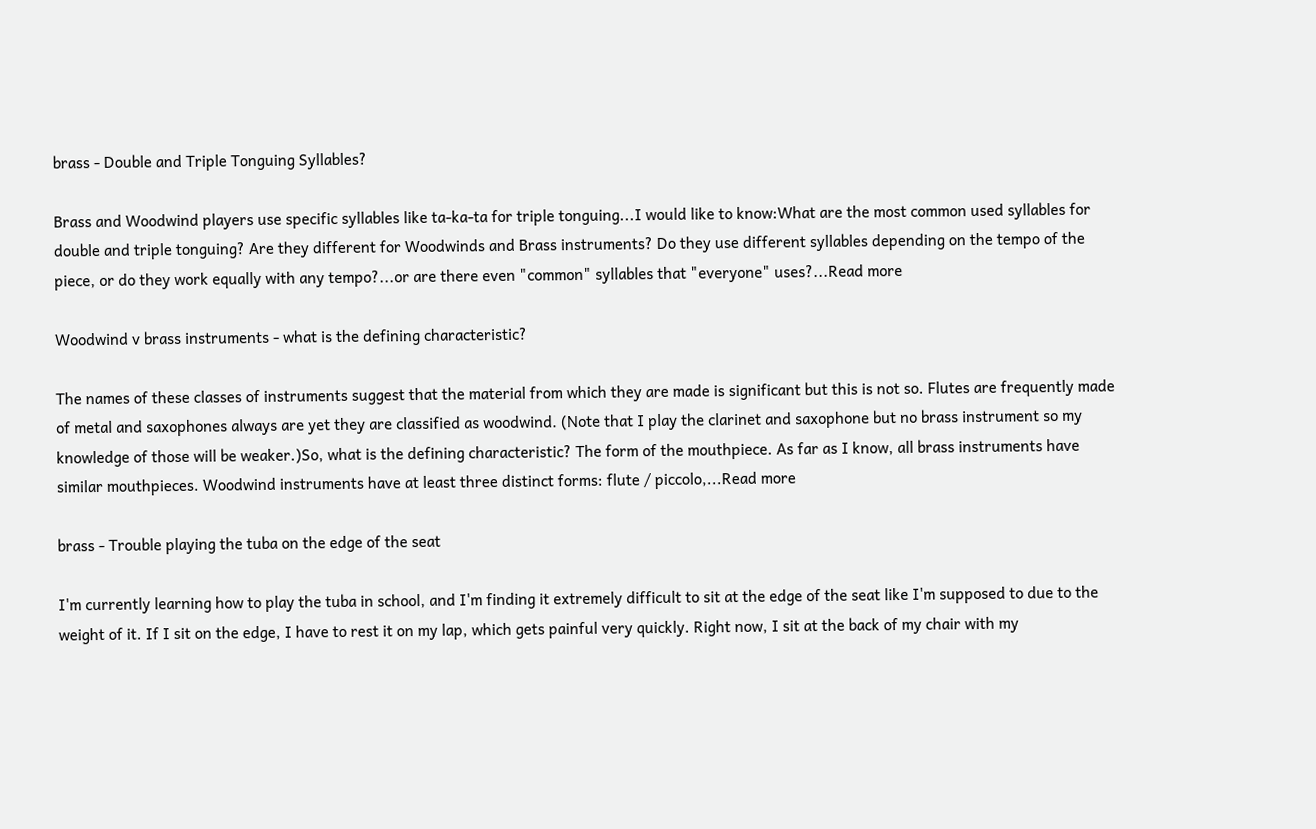brass - Double and Triple Tonguing Syllables?

Brass and Woodwind players use specific syllables like ta-ka-ta for triple tonguing...I would like to know:What are the most common used syllables for double and triple tonguing? Are they different for Woodwinds and Brass instruments? Do they use different syllables depending on the tempo of the piece, or do they work equally with any tempo?...or are there even "common" syllables that "everyone" uses?...Read more

Woodwind v brass instruments - what is the defining characteristic?

The names of these classes of instruments suggest that the material from which they are made is significant but this is not so. Flutes are frequently made of metal and saxophones always are yet they are classified as woodwind. (Note that I play the clarinet and saxophone but no brass instrument so my knowledge of those will be weaker.)So, what is the defining characteristic? The form of the mouthpiece. As far as I know, all brass instruments have similar mouthpieces. Woodwind instruments have at least three distinct forms: flute / piccolo,...Read more

brass - Trouble playing the tuba on the edge of the seat

I'm currently learning how to play the tuba in school, and I'm finding it extremely difficult to sit at the edge of the seat like I'm supposed to due to the weight of it. If I sit on the edge, I have to rest it on my lap, which gets painful very quickly. Right now, I sit at the back of my chair with my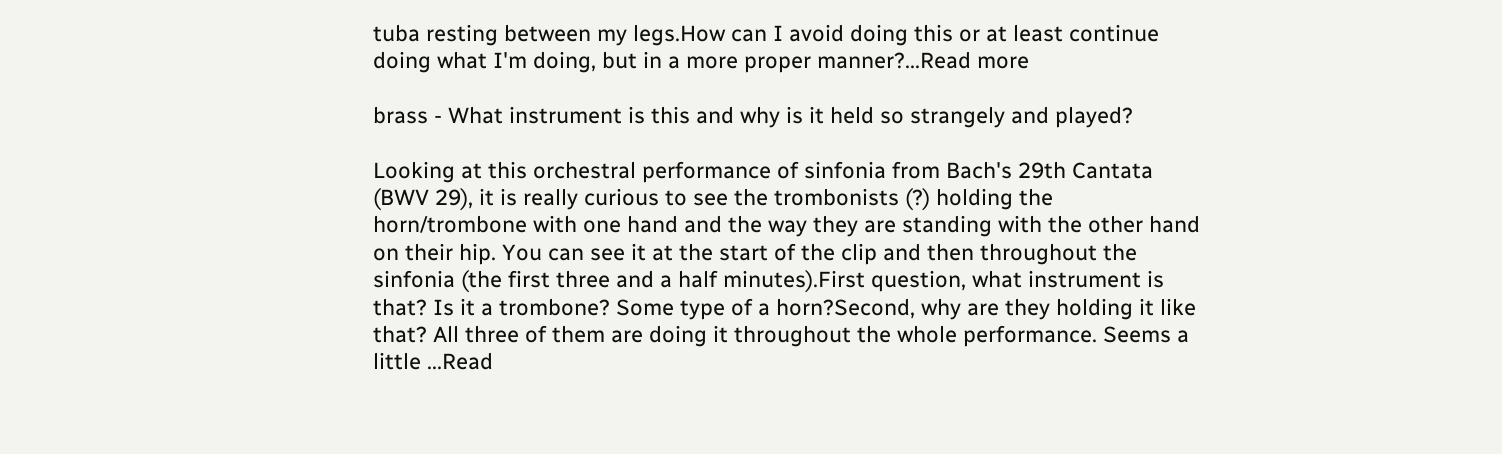tuba resting between my legs.How can I avoid doing this or at least continue doing what I'm doing, but in a more proper manner?...Read more

brass - What instrument is this and why is it held so strangely and played?

Looking at this orchestral performance of sinfonia from Bach's 29th Cantata (BWV 29), it is really curious to see the trombonists (?) holding the horn/trombone with one hand and the way they are standing with the other hand on their hip. You can see it at the start of the clip and then throughout the sinfonia (the first three and a half minutes).First question, what instrument is that? Is it a trombone? Some type of a horn?Second, why are they holding it like that? All three of them are doing it throughout the whole performance. Seems a little ...Read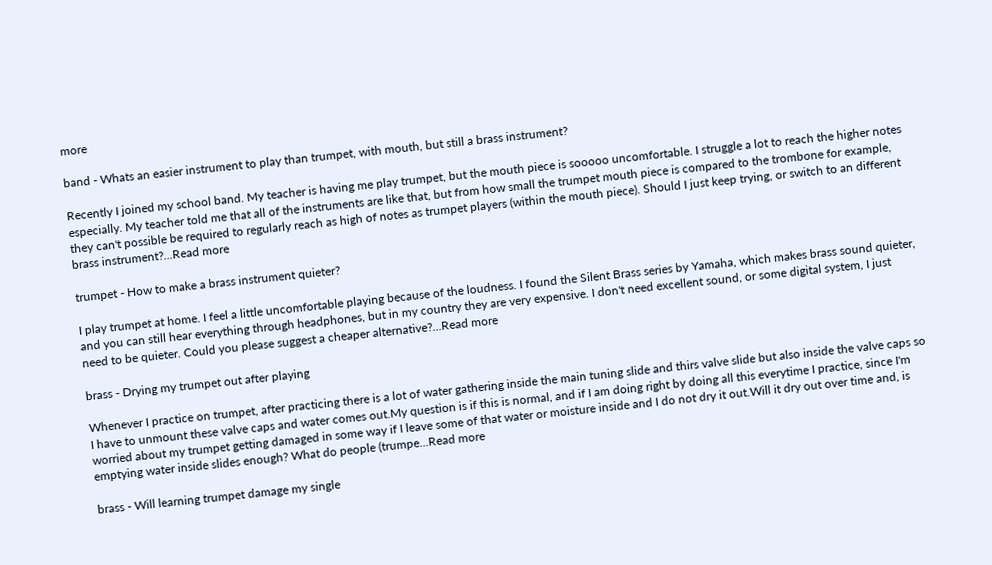more

band - Whats an easier instrument to play than trumpet, with mouth, but still a brass instrument?

Recently I joined my school band. My teacher is having me play trumpet, but the mouth piece is sooooo uncomfortable. I struggle a lot to reach the higher notes especially. My teacher told me that all of the instruments are like that, but from how small the trumpet mouth piece is compared to the trombone for example, they can't possible be required to regularly reach as high of notes as trumpet players (within the mouth piece). Should I just keep trying, or switch to an different brass instrument?...Read more

trumpet - How to make a brass instrument quieter?

I play trumpet at home. I feel a little uncomfortable playing because of the loudness. I found the Silent Brass series by Yamaha, which makes brass sound quieter, and you can still hear everything through headphones, but in my country they are very expensive. I don't need excellent sound, or some digital system, I just need to be quieter. Could you please suggest a cheaper alternative?...Read more

brass - Drying my trumpet out after playing

Whenever I practice on trumpet, after practicing there is a lot of water gathering inside the main tuning slide and thirs valve slide but also inside the valve caps so I have to unmount these valve caps and water comes out.My question is if this is normal, and if I am doing right by doing all this everytime I practice, since I'm worried about my trumpet getting damaged in some way if I leave some of that water or moisture inside and I do not dry it out.Will it dry out over time and, is emptying water inside slides enough? What do people (trumpe...Read more

brass - Will learning trumpet damage my single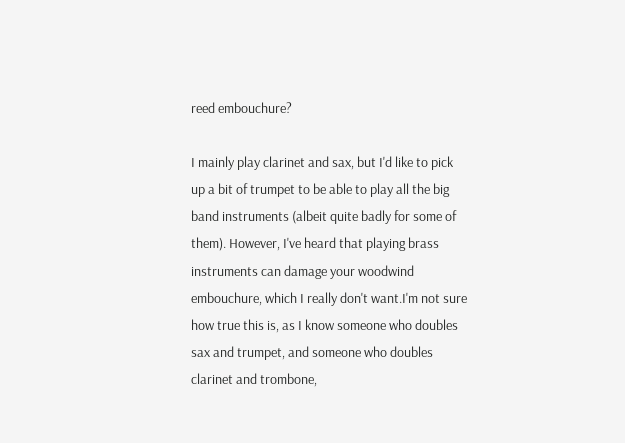reed embouchure?

I mainly play clarinet and sax, but I'd like to pick up a bit of trumpet to be able to play all the big band instruments (albeit quite badly for some of them). However, I've heard that playing brass instruments can damage your woodwind embouchure, which I really don't want.I'm not sure how true this is, as I know someone who doubles sax and trumpet, and someone who doubles clarinet and trombone,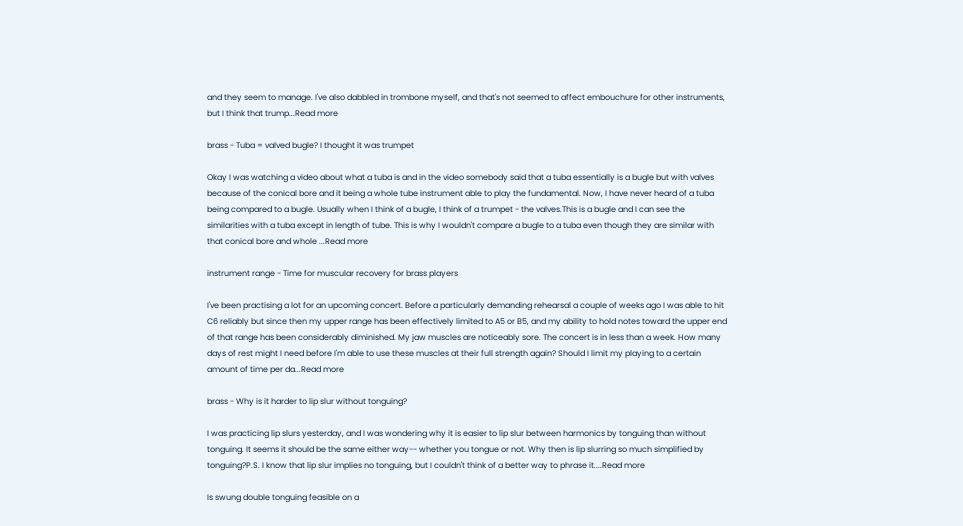and they seem to manage. I've also dabbled in trombone myself, and that's not seemed to affect embouchure for other instruments, but I think that trump...Read more

brass - Tuba = valved bugle? I thought it was trumpet

Okay I was watching a video about what a tuba is and in the video somebody said that a tuba essentially is a bugle but with valves because of the conical bore and it being a whole tube instrument able to play the fundamental. Now, I have never heard of a tuba being compared to a bugle. Usually when I think of a bugle, I think of a trumpet - the valves.This is a bugle and I can see the similarities with a tuba except in length of tube. This is why I wouldn't compare a bugle to a tuba even though they are similar with that conical bore and whole ...Read more

instrument range - Time for muscular recovery for brass players

I've been practising a lot for an upcoming concert. Before a particularly demanding rehearsal a couple of weeks ago I was able to hit C6 reliably but since then my upper range has been effectively limited to A5 or B5, and my ability to hold notes toward the upper end of that range has been considerably diminished. My jaw muscles are noticeably sore. The concert is in less than a week. How many days of rest might I need before I'm able to use these muscles at their full strength again? Should I limit my playing to a certain amount of time per da...Read more

brass - Why is it harder to lip slur without tonguing?

I was practicing lip slurs yesterday, and I was wondering why it is easier to lip slur between harmonics by tonguing than without tonguing. It seems it should be the same either way-- whether you tongue or not. Why then is lip slurring so much simplified by tonguing?P.S. I know that lip slur implies no tonguing, but I couldn't think of a better way to phrase it....Read more

Is swung double tonguing feasible on a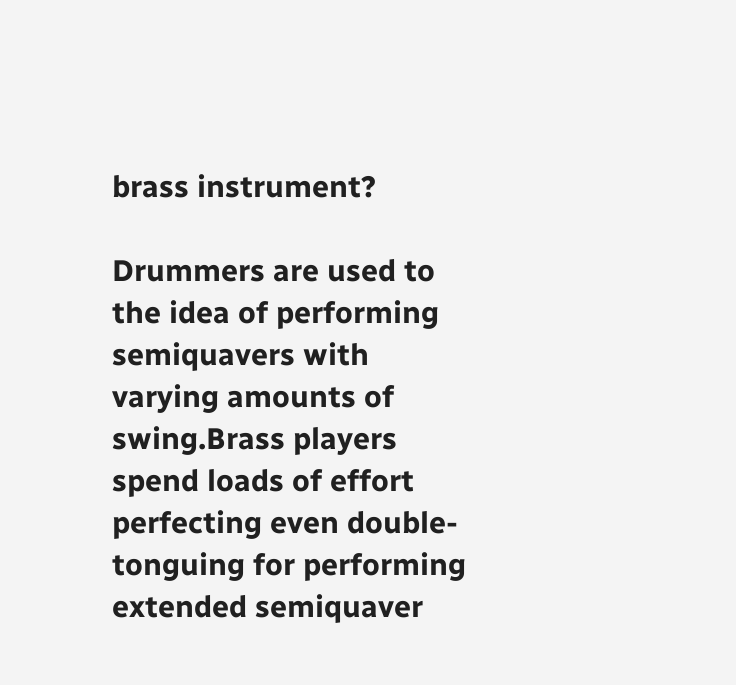brass instrument?

Drummers are used to the idea of performing semiquavers with varying amounts of swing.Brass players spend loads of effort perfecting even double-tonguing for performing extended semiquaver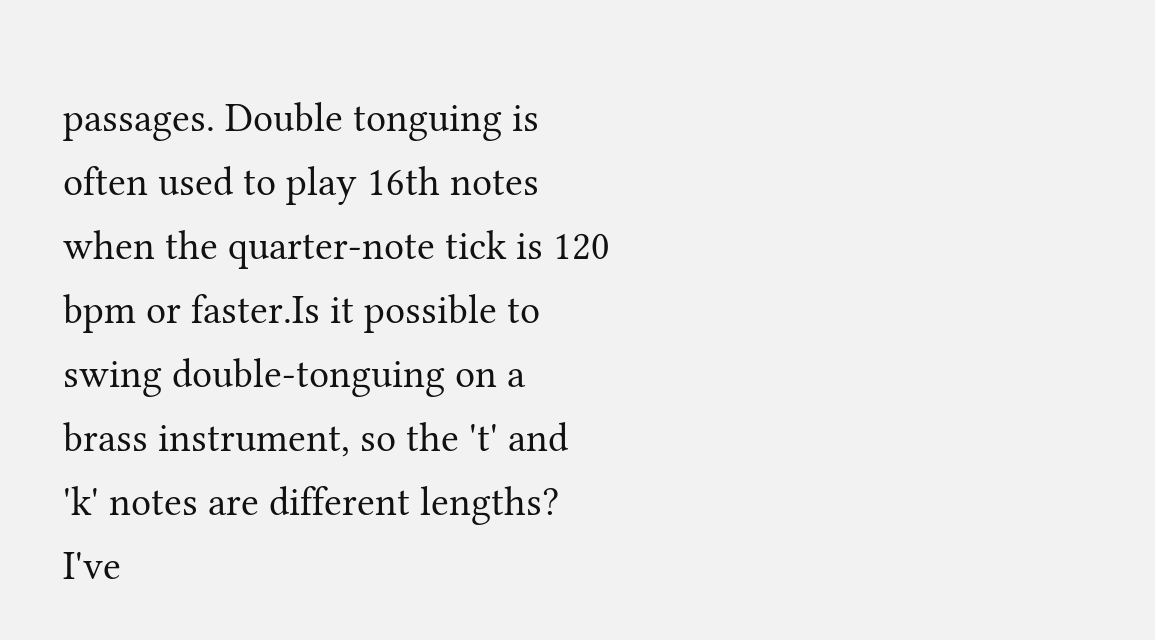passages. Double tonguing is often used to play 16th notes when the quarter-note tick is 120 bpm or faster.Is it possible to swing double-tonguing on a brass instrument, so the 't' and 'k' notes are different lengths? I've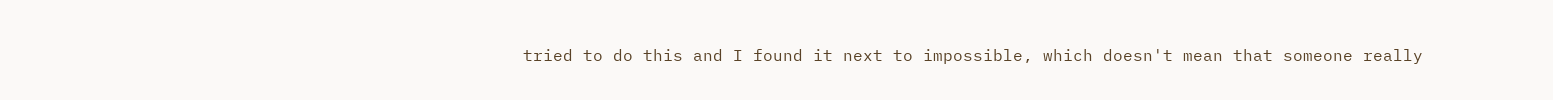tried to do this and I found it next to impossible, which doesn't mean that someone really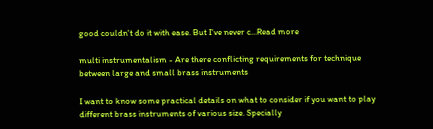good couldn't do it with ease. But I've never c...Read more

multi instrumentalism - Are there conflicting requirements for technique between large and small brass instruments

I want to know some practical details on what to consider if you want to play different brass instruments of various size. Specially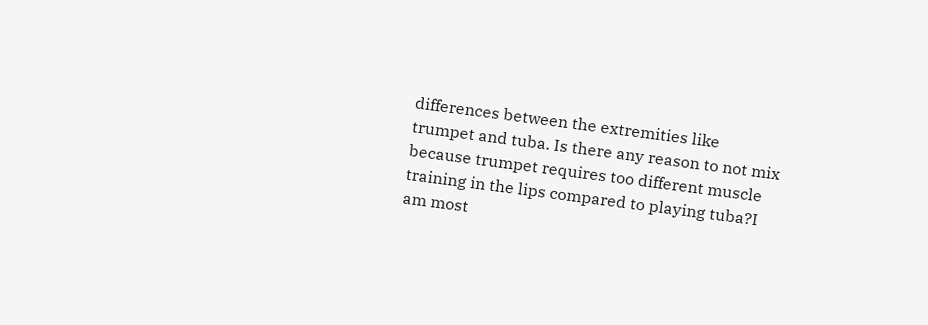differences between the extremities like trumpet and tuba. Is there any reason to not mix because trumpet requires too different muscle training in the lips compared to playing tuba?I am most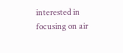interested in focusing on air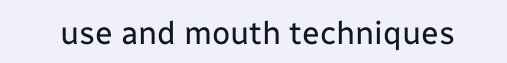use and mouth techniques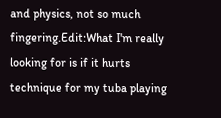and physics, not so much fingering.Edit:What I'm really looking for is if it hurts technique for my tuba playing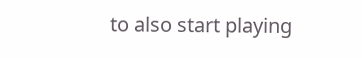to also start playing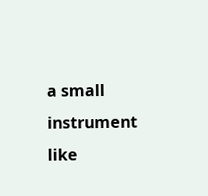a small instrument like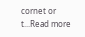cornet or t...Read more